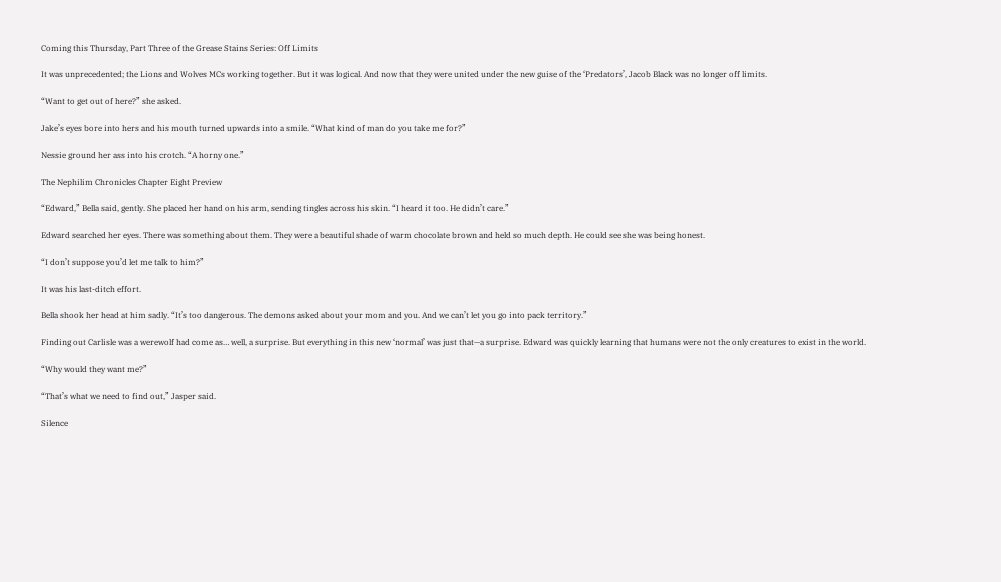Coming this Thursday, Part Three of the Grease Stains Series: Off Limits

It was unprecedented; the Lions and Wolves MCs working together. But it was logical. And now that they were united under the new guise of the ‘Predators’, Jacob Black was no longer off limits.

“Want to get out of here?” she asked.

Jake’s eyes bore into hers and his mouth turned upwards into a smile. “What kind of man do you take me for?”

Nessie ground her ass into his crotch. “A horny one.”

The Nephilim Chronicles Chapter Eight Preview

“Edward,” Bella said, gently. She placed her hand on his arm, sending tingles across his skin. “I heard it too. He didn’t care.”

Edward searched her eyes. There was something about them. They were a beautiful shade of warm chocolate brown and held so much depth. He could see she was being honest.

“I don’t suppose you’d let me talk to him?”

It was his last-ditch effort.

Bella shook her head at him sadly. “It’s too dangerous. The demons asked about your mom and you. And we can’t let you go into pack territory.”

Finding out Carlisle was a werewolf had come as… well, a surprise. But everything in this new ‘normal’ was just that—a surprise. Edward was quickly learning that humans were not the only creatures to exist in the world.

“Why would they want me?”

“That’s what we need to find out,” Jasper said.

Silence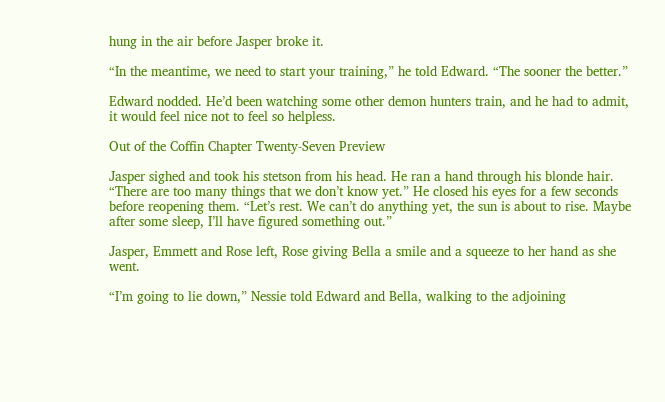hung in the air before Jasper broke it.

“In the meantime, we need to start your training,” he told Edward. “The sooner the better.”

Edward nodded. He’d been watching some other demon hunters train, and he had to admit, it would feel nice not to feel so helpless.

Out of the Coffin Chapter Twenty-Seven Preview

Jasper sighed and took his stetson from his head. He ran a hand through his blonde hair. “There are too many things that we don’t know yet.” He closed his eyes for a few seconds before reopening them. “Let’s rest. We can’t do anything yet, the sun is about to rise. Maybe after some sleep, I’ll have figured something out.”

Jasper, Emmett and Rose left, Rose giving Bella a smile and a squeeze to her hand as she went.

“I’m going to lie down,” Nessie told Edward and Bella, walking to the adjoining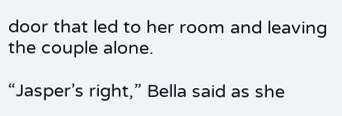door that led to her room and leaving the couple alone.

“Jasper’s right,” Bella said as she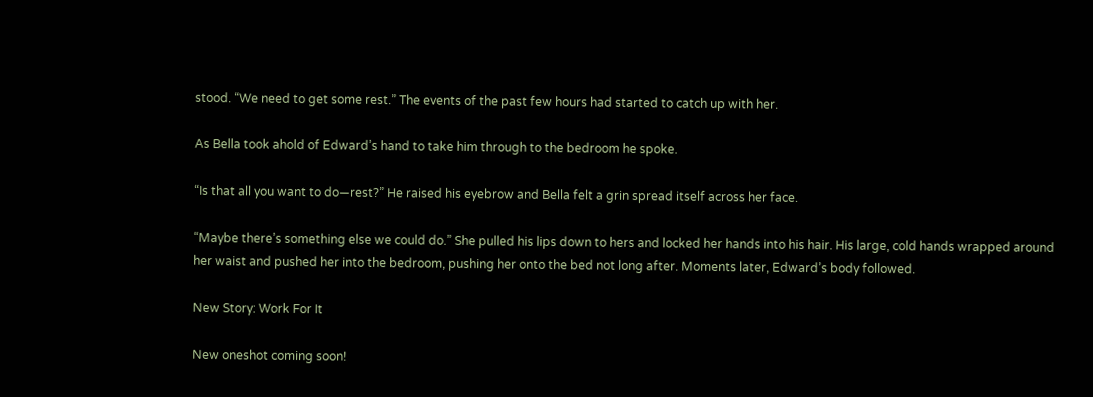stood. “We need to get some rest.” The events of the past few hours had started to catch up with her.

As Bella took ahold of Edward’s hand to take him through to the bedroom he spoke.

“Is that all you want to do—rest?” He raised his eyebrow and Bella felt a grin spread itself across her face.

“Maybe there’s something else we could do.” She pulled his lips down to hers and locked her hands into his hair. His large, cold hands wrapped around her waist and pushed her into the bedroom, pushing her onto the bed not long after. Moments later, Edward’s body followed.

New Story: Work For It

New oneshot coming soon!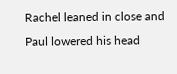Rachel leaned in close and Paul lowered his head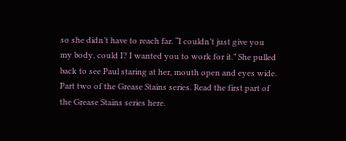so she didn’t have to reach far. “I couldn’t just give you my body, could I? I wanted you to work for it.” She pulled back to see Paul staring at her, mouth open and eyes wide. Part two of the Grease Stains series. Read the first part of the Grease Stains series here.